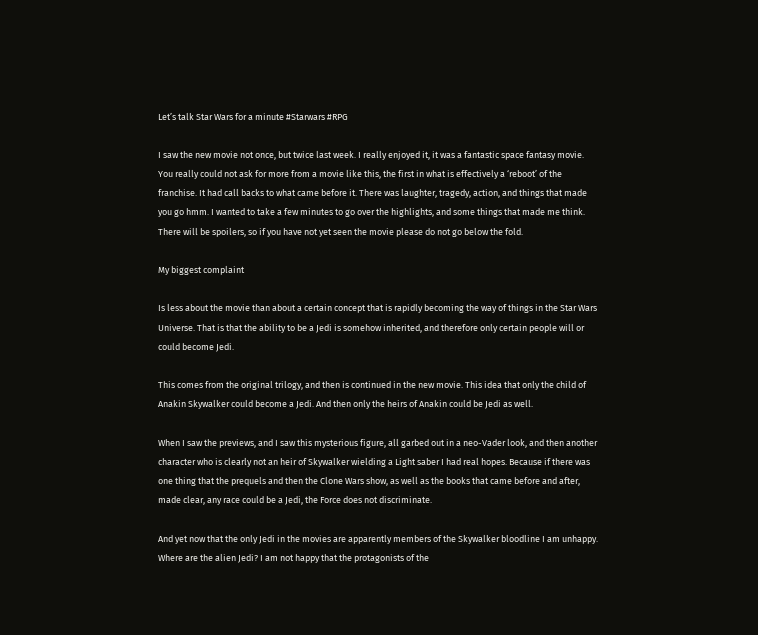Let’s talk Star Wars for a minute #Starwars #RPG

I saw the new movie not once, but twice last week. I really enjoyed it, it was a fantastic space fantasy movie. You really could not ask for more from a movie like this, the first in what is effectively a ‘reboot’ of the franchise. It had call backs to what came before it. There was laughter, tragedy, action, and things that made you go hmm. I wanted to take a few minutes to go over the highlights, and some things that made me think. There will be spoilers, so if you have not yet seen the movie please do not go below the fold.

My biggest complaint

Is less about the movie than about a certain concept that is rapidly becoming the way of things in the Star Wars Universe. That is that the ability to be a Jedi is somehow inherited, and therefore only certain people will or could become Jedi.

This comes from the original trilogy, and then is continued in the new movie. This idea that only the child of Anakin Skywalker could become a Jedi. And then only the heirs of Anakin could be Jedi as well.

When I saw the previews, and I saw this mysterious figure, all garbed out in a neo-Vader look, and then another character who is clearly not an heir of Skywalker wielding a Light saber I had real hopes. Because if there was one thing that the prequels and then the Clone Wars show, as well as the books that came before and after, made clear, any race could be a Jedi, the Force does not discriminate.

And yet now that the only Jedi in the movies are apparently members of the Skywalker bloodline I am unhappy. Where are the alien Jedi? I am not happy that the protagonists of the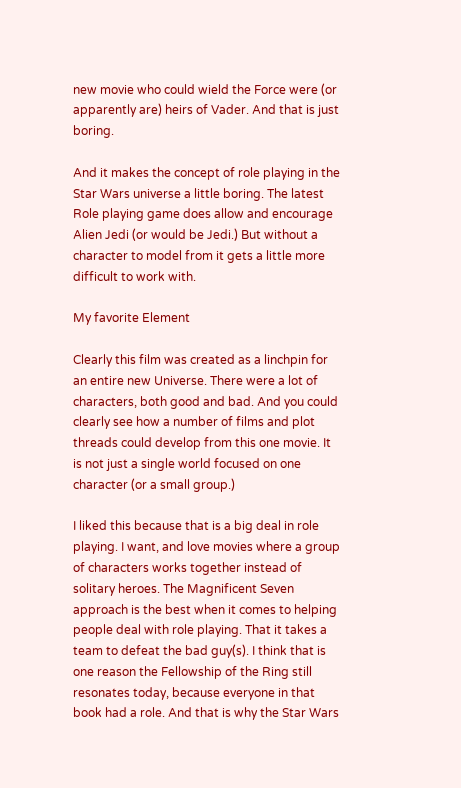new movie who could wield the Force were (or apparently are) heirs of Vader. And that is just boring.

And it makes the concept of role playing in the Star Wars universe a little boring. The latest Role playing game does allow and encourage Alien Jedi (or would be Jedi.) But without a character to model from it gets a little more difficult to work with.

My favorite Element

Clearly this film was created as a linchpin for an entire new Universe. There were a lot of characters, both good and bad. And you could clearly see how a number of films and plot threads could develop from this one movie. It is not just a single world focused on one character (or a small group.)

I liked this because that is a big deal in role playing. I want, and love movies where a group of characters works together instead of solitary heroes. The Magnificent Seven approach is the best when it comes to helping people deal with role playing. That it takes a team to defeat the bad guy(s). I think that is one reason the Fellowship of the Ring still resonates today, because everyone in that book had a role. And that is why the Star Wars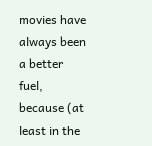movies have always been a better fuel, because (at least in the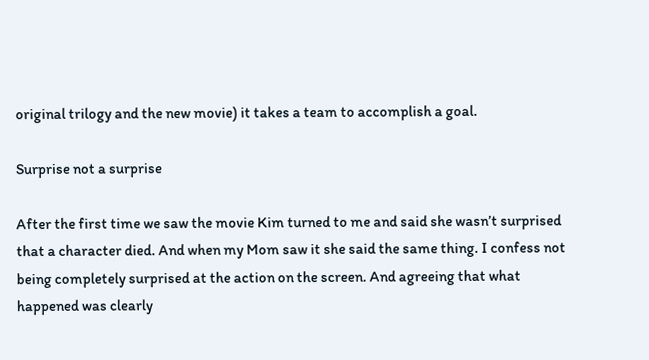original trilogy and the new movie) it takes a team to accomplish a goal.

Surprise not a surprise

After the first time we saw the movie Kim turned to me and said she wasn’t surprised that a character died. And when my Mom saw it she said the same thing. I confess not being completely surprised at the action on the screen. And agreeing that what happened was clearly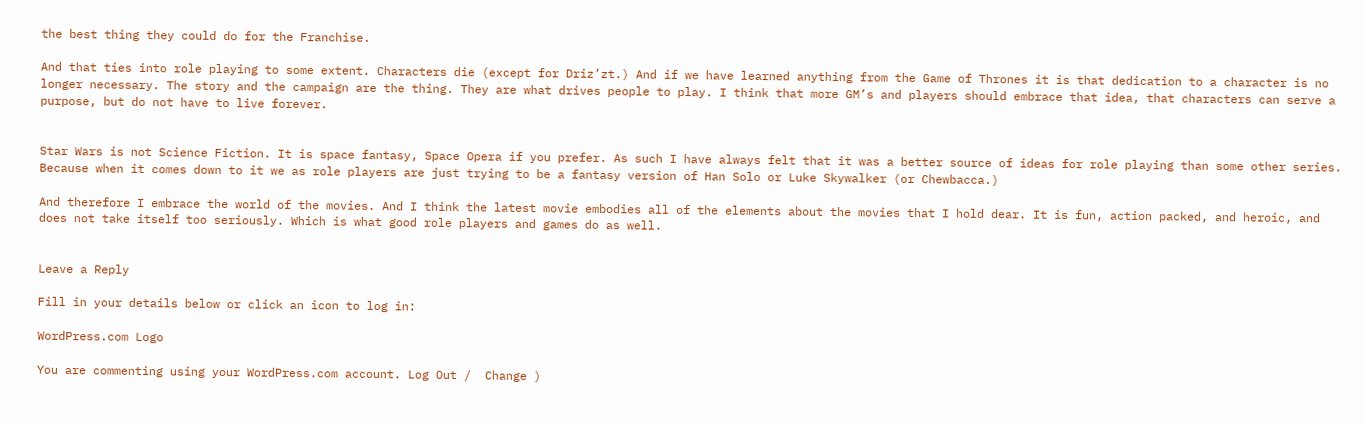the best thing they could do for the Franchise.

And that ties into role playing to some extent. Characters die (except for Driz’zt.) And if we have learned anything from the Game of Thrones it is that dedication to a character is no longer necessary. The story and the campaign are the thing. They are what drives people to play. I think that more GM’s and players should embrace that idea, that characters can serve a purpose, but do not have to live forever.


Star Wars is not Science Fiction. It is space fantasy, Space Opera if you prefer. As such I have always felt that it was a better source of ideas for role playing than some other series. Because when it comes down to it we as role players are just trying to be a fantasy version of Han Solo or Luke Skywalker (or Chewbacca.)

And therefore I embrace the world of the movies. And I think the latest movie embodies all of the elements about the movies that I hold dear. It is fun, action packed, and heroic, and does not take itself too seriously. Which is what good role players and games do as well.


Leave a Reply

Fill in your details below or click an icon to log in:

WordPress.com Logo

You are commenting using your WordPress.com account. Log Out /  Change )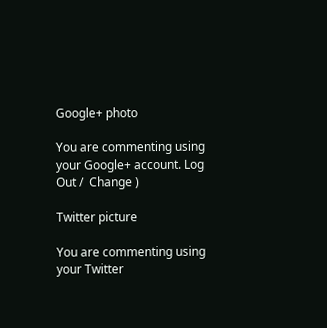Google+ photo

You are commenting using your Google+ account. Log Out /  Change )

Twitter picture

You are commenting using your Twitter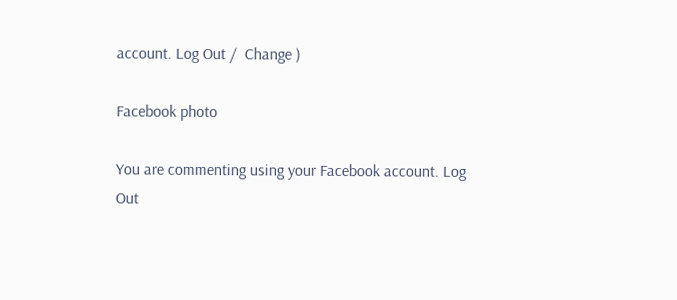account. Log Out /  Change )

Facebook photo

You are commenting using your Facebook account. Log Out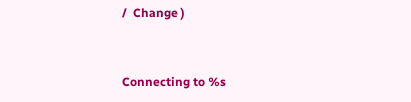/  Change )


Connecting to %s